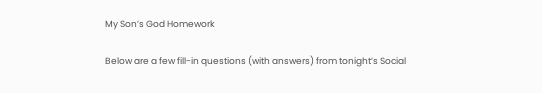My Son’s God Homework

Below are a few fill-in questions (with answers) from tonight’s Social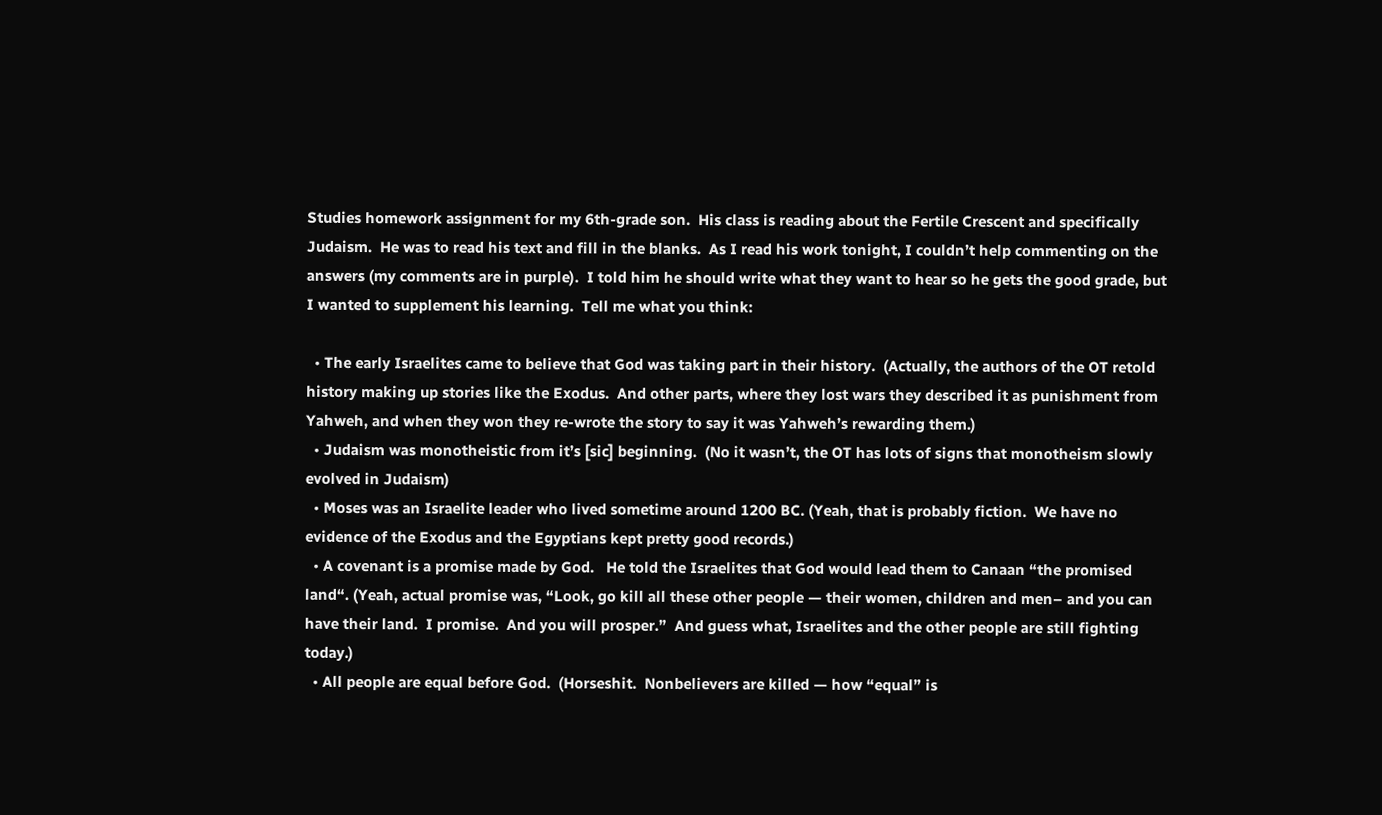Studies homework assignment for my 6th-grade son.  His class is reading about the Fertile Crescent and specifically Judaism.  He was to read his text and fill in the blanks.  As I read his work tonight, I couldn’t help commenting on the answers (my comments are in purple).  I told him he should write what they want to hear so he gets the good grade, but I wanted to supplement his learning.  Tell me what you think:

  • The early Israelites came to believe that God was taking part in their history.  (Actually, the authors of the OT retold history making up stories like the Exodus.  And other parts, where they lost wars they described it as punishment from Yahweh, and when they won they re-wrote the story to say it was Yahweh’s rewarding them.)
  • Judaism was monotheistic from it’s [sic] beginning.  (No it wasn’t, the OT has lots of signs that monotheism slowly evolved in Judaism)
  • Moses was an Israelite leader who lived sometime around 1200 BC. (Yeah, that is probably fiction.  We have no evidence of the Exodus and the Egyptians kept pretty good records.)
  • A covenant is a promise made by God.   He told the Israelites that God would lead them to Canaan “the promised land“. (Yeah, actual promise was, “Look, go kill all these other people — their women, children and men– and you can have their land.  I promise.  And you will prosper.”  And guess what, Israelites and the other people are still fighting today.)
  • All people are equal before God.  (Horseshit.  Nonbelievers are killed — how “equal” is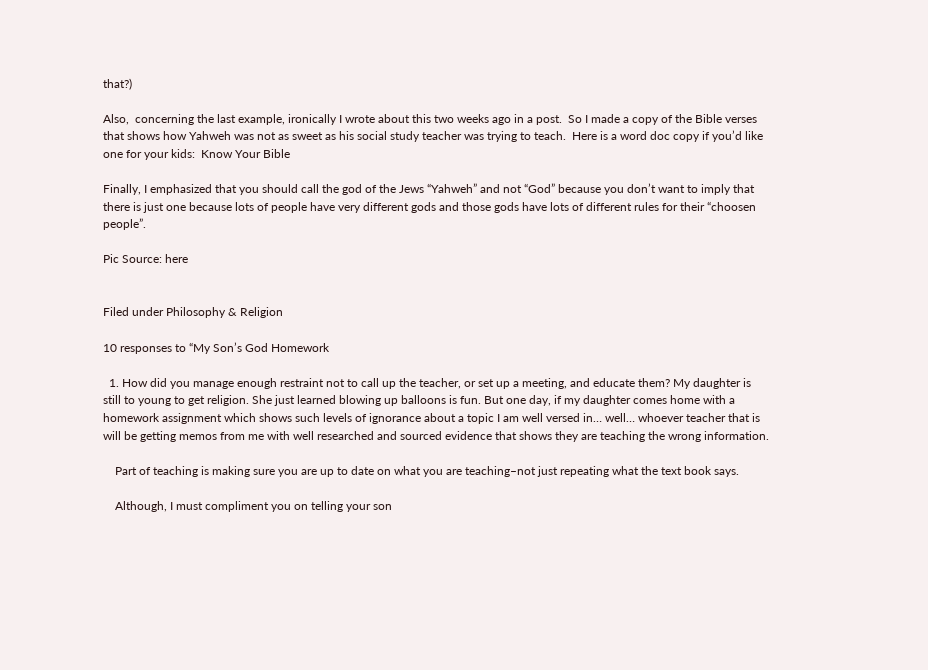that?)

Also,  concerning the last example, ironically I wrote about this two weeks ago in a post.  So I made a copy of the Bible verses that shows how Yahweh was not as sweet as his social study teacher was trying to teach.  Here is a word doc copy if you’d like one for your kids:  Know Your Bible

Finally, I emphasized that you should call the god of the Jews “Yahweh” and not “God” because you don’t want to imply that there is just one because lots of people have very different gods and those gods have lots of different rules for their “choosen people”.

Pic Source: here


Filed under Philosophy & Religion

10 responses to “My Son’s God Homework

  1. How did you manage enough restraint not to call up the teacher, or set up a meeting, and educate them? My daughter is still to young to get religion. She just learned blowing up balloons is fun. But one day, if my daughter comes home with a homework assignment which shows such levels of ignorance about a topic I am well versed in… well… whoever teacher that is will be getting memos from me with well researched and sourced evidence that shows they are teaching the wrong information.

    Part of teaching is making sure you are up to date on what you are teaching–not just repeating what the text book says.

    Although, I must compliment you on telling your son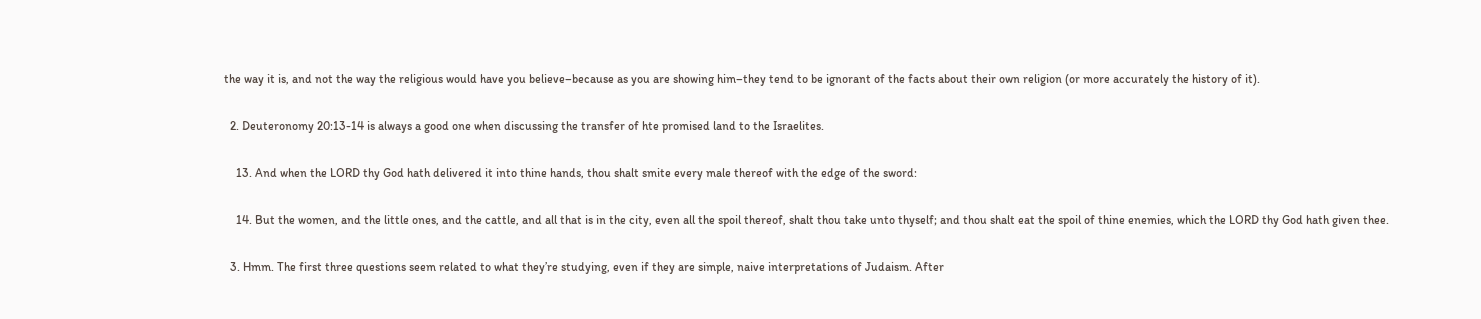the way it is, and not the way the religious would have you believe–because as you are showing him–they tend to be ignorant of the facts about their own religion (or more accurately the history of it).

  2. Deuteronomy 20:13-14 is always a good one when discussing the transfer of hte promised land to the Israelites.

    13. And when the LORD thy God hath delivered it into thine hands, thou shalt smite every male thereof with the edge of the sword:

    14. But the women, and the little ones, and the cattle, and all that is in the city, even all the spoil thereof, shalt thou take unto thyself; and thou shalt eat the spoil of thine enemies, which the LORD thy God hath given thee.

  3. Hmm. The first three questions seem related to what they’re studying, even if they are simple, naive interpretations of Judaism. After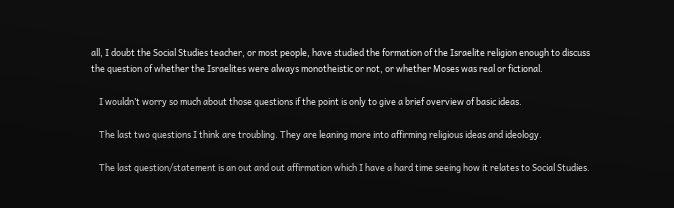all, I doubt the Social Studies teacher, or most people, have studied the formation of the Israelite religion enough to discuss the question of whether the Israelites were always monotheistic or not, or whether Moses was real or fictional.

    I wouldn’t worry so much about those questions if the point is only to give a brief overview of basic ideas.

    The last two questions I think are troubling. They are leaning more into affirming religious ideas and ideology.

    The last question/statement is an out and out affirmation which I have a hard time seeing how it relates to Social Studies.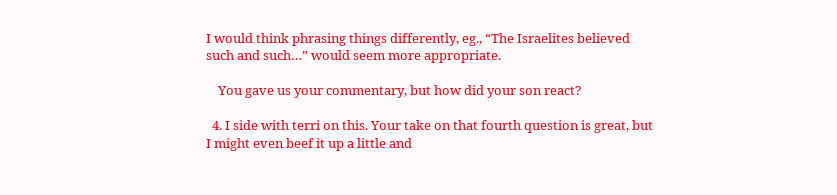I would think phrasing things differently, eg., “The Israelites believed such and such…” would seem more appropriate.

    You gave us your commentary, but how did your son react?

  4. I side with terri on this. Your take on that fourth question is great, but I might even beef it up a little and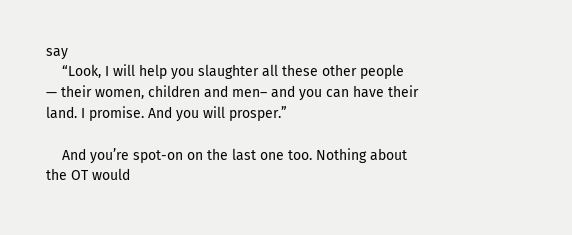say
    “Look, I will help you slaughter all these other people — their women, children and men– and you can have their land. I promise. And you will prosper.”

    And you’re spot-on on the last one too. Nothing about the OT would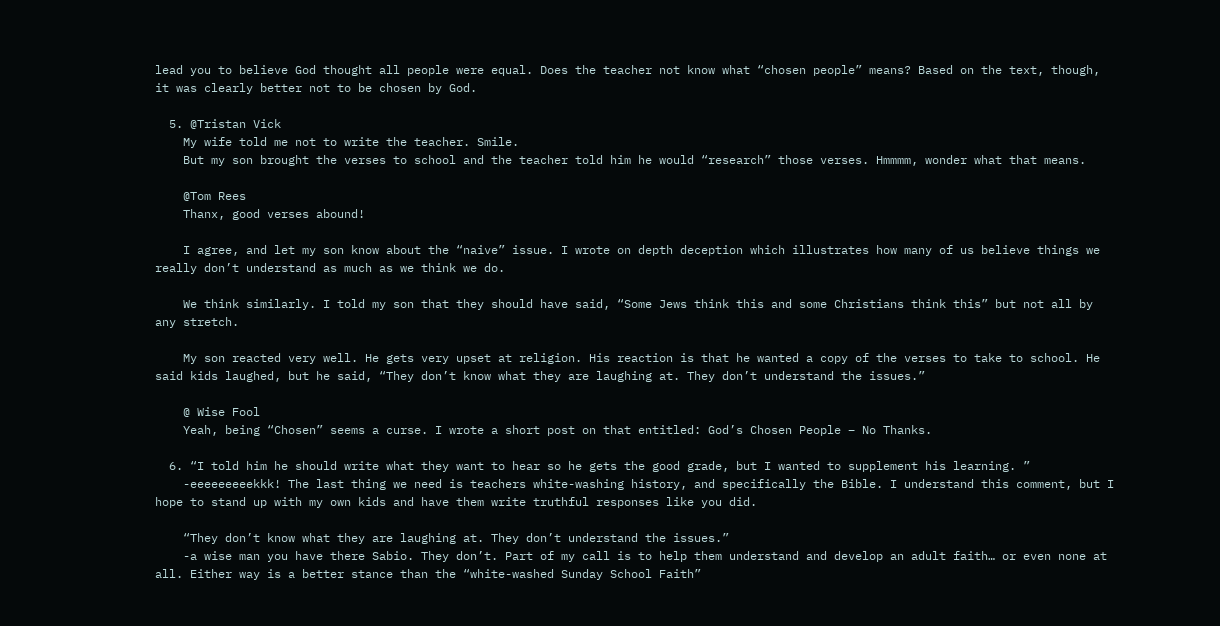lead you to believe God thought all people were equal. Does the teacher not know what “chosen people” means? Based on the text, though, it was clearly better not to be chosen by God.

  5. @Tristan Vick
    My wife told me not to write the teacher. Smile.
    But my son brought the verses to school and the teacher told him he would “research” those verses. Hmmmm, wonder what that means.

    @Tom Rees
    Thanx, good verses abound!

    I agree, and let my son know about the “naive” issue. I wrote on depth deception which illustrates how many of us believe things we really don’t understand as much as we think we do.

    We think similarly. I told my son that they should have said, “Some Jews think this and some Christians think this” but not all by any stretch.

    My son reacted very well. He gets very upset at religion. His reaction is that he wanted a copy of the verses to take to school. He said kids laughed, but he said, “They don’t know what they are laughing at. They don’t understand the issues.”

    @ Wise Fool
    Yeah, being “Chosen” seems a curse. I wrote a short post on that entitled: God’s Chosen People – No Thanks.

  6. “I told him he should write what they want to hear so he gets the good grade, but I wanted to supplement his learning. ”
    -eeeeeeeeekkk! The last thing we need is teachers white-washing history, and specifically the Bible. I understand this comment, but I hope to stand up with my own kids and have them write truthful responses like you did.

    “They don’t know what they are laughing at. They don’t understand the issues.”
    -a wise man you have there Sabio. They don’t. Part of my call is to help them understand and develop an adult faith… or even none at all. Either way is a better stance than the “white-washed Sunday School Faith”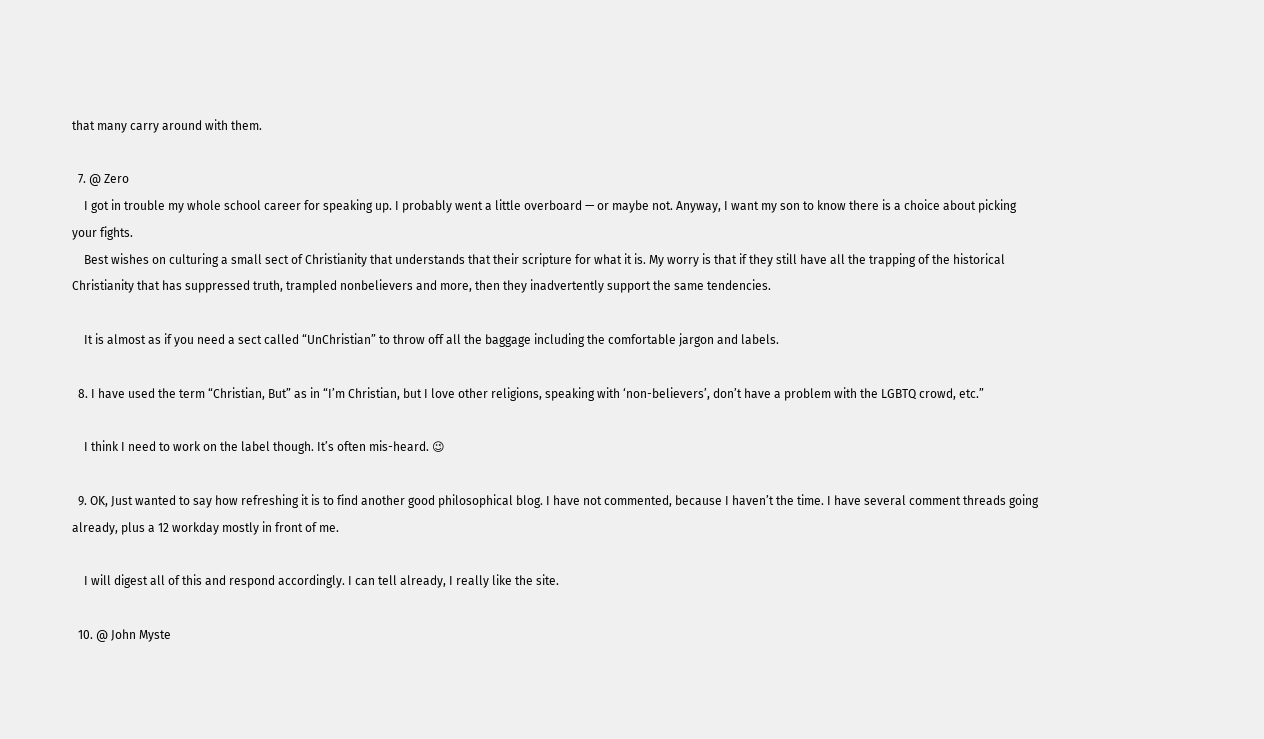that many carry around with them.

  7. @ Zero
    I got in trouble my whole school career for speaking up. I probably went a little overboard — or maybe not. Anyway, I want my son to know there is a choice about picking your fights.
    Best wishes on culturing a small sect of Christianity that understands that their scripture for what it is. My worry is that if they still have all the trapping of the historical Christianity that has suppressed truth, trampled nonbelievers and more, then they inadvertently support the same tendencies.

    It is almost as if you need a sect called “UnChristian” to throw off all the baggage including the comfortable jargon and labels.

  8. I have used the term “Christian, But” as in “I’m Christian, but I love other religions, speaking with ‘non-believers’, don’t have a problem with the LGBTQ crowd, etc.”

    I think I need to work on the label though. It’s often mis-heard. 😉

  9. OK, Just wanted to say how refreshing it is to find another good philosophical blog. I have not commented, because I haven’t the time. I have several comment threads going already, plus a 12 workday mostly in front of me.

    I will digest all of this and respond accordingly. I can tell already, I really like the site.

  10. @ John Myste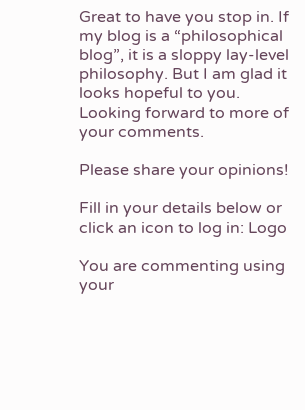Great to have you stop in. If my blog is a “philosophical blog”, it is a sloppy lay-level philosophy. But I am glad it looks hopeful to you. Looking forward to more of your comments.

Please share your opinions!

Fill in your details below or click an icon to log in: Logo

You are commenting using your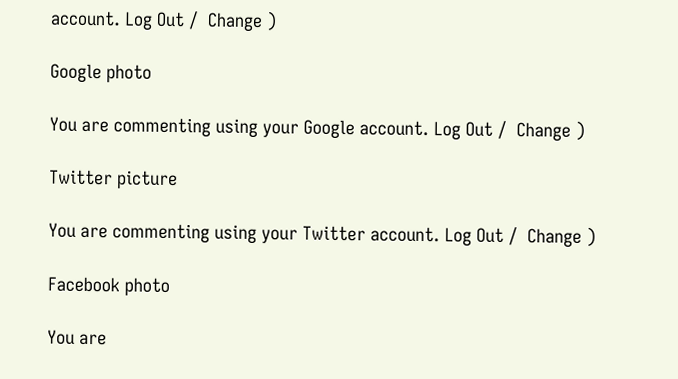account. Log Out /  Change )

Google photo

You are commenting using your Google account. Log Out /  Change )

Twitter picture

You are commenting using your Twitter account. Log Out /  Change )

Facebook photo

You are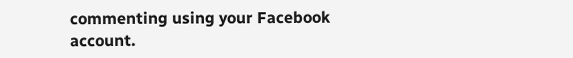commenting using your Facebook account.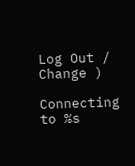Log Out /  Change )

Connecting to %s